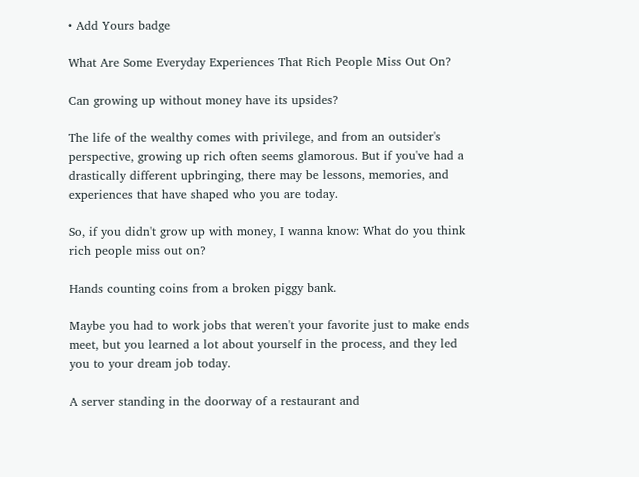• Add Yours badge

What Are Some Everyday Experiences That Rich People Miss Out On?

Can growing up without money have its upsides?

The life of the wealthy comes with privilege, and from an outsider's perspective, growing up rich often seems glamorous. But if you've had a drastically different upbringing, there may be lessons, memories, and experiences that have shaped who you are today.

So, if you didn't grow up with money, I wanna know: What do you think rich people miss out on?

Hands counting coins from a broken piggy bank.

Maybe you had to work jobs that weren't your favorite just to make ends meet, but you learned a lot about yourself in the process, and they led you to your dream job today.

A server standing in the doorway of a restaurant and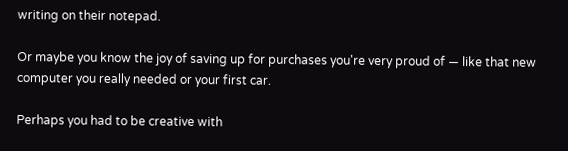writing on their notepad.

Or maybe you know the joy of saving up for purchases you're very proud of — like that new computer you really needed or your first car.

Perhaps you had to be creative with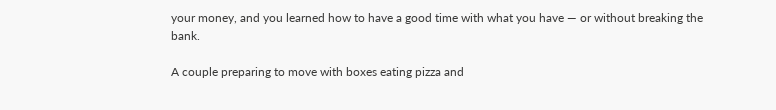your money, and you learned how to have a good time with what you have — or without breaking the bank.

A couple preparing to move with boxes eating pizza and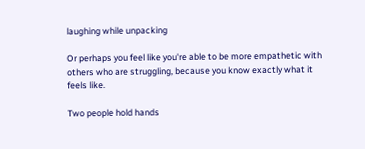laughing while unpacking

Or perhaps you feel like you're able to be more empathetic with others who are struggling, because you know exactly what it feels like.

Two people hold hands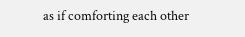as if comforting each other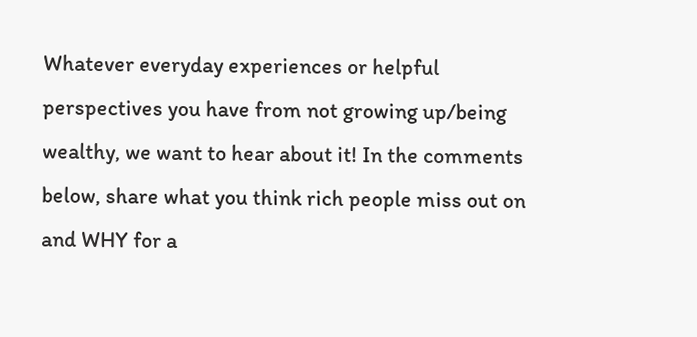Whatever everyday experiences or helpful perspectives you have from not growing up/being wealthy, we want to hear about it! In the comments below, share what you think rich people miss out on and WHY for a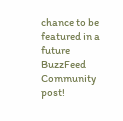chance to be featured in a future BuzzFeed Community post!